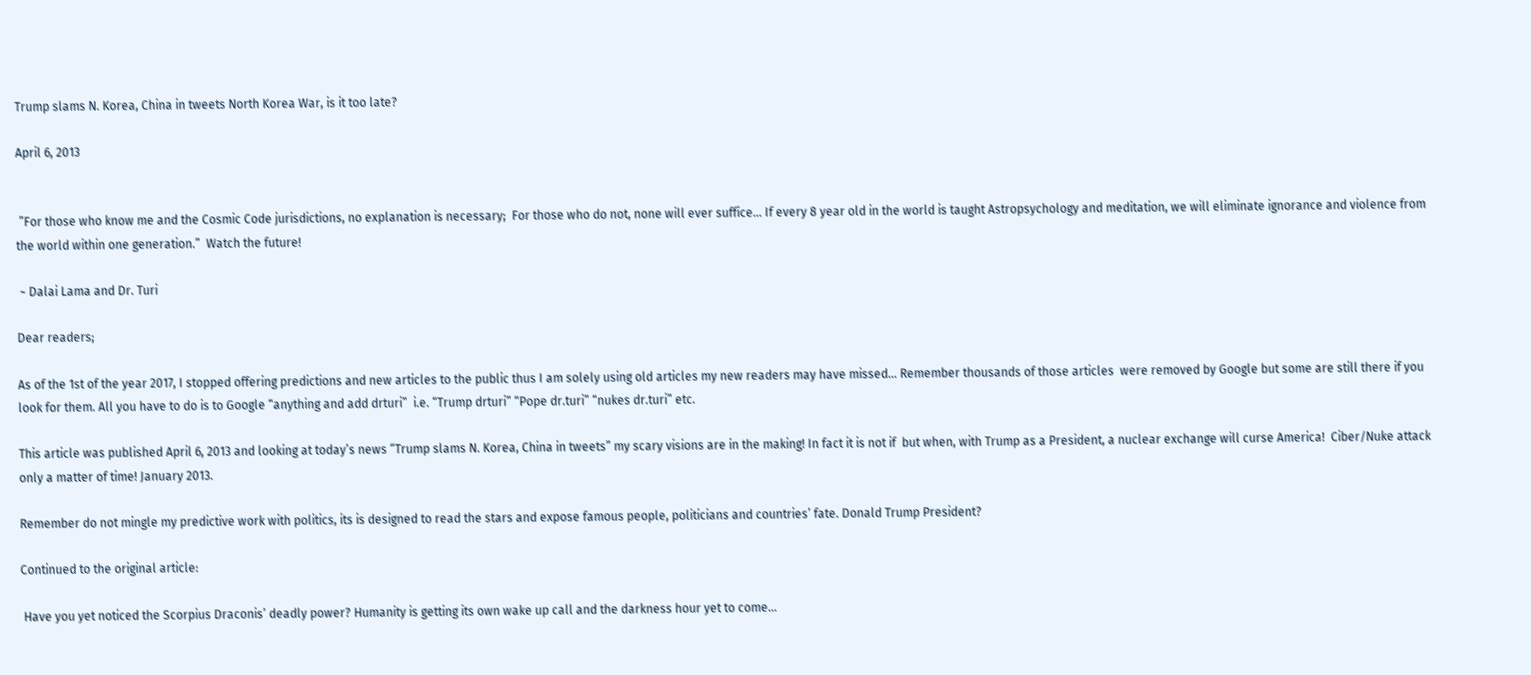Trump slams N. Korea, China in tweets North Korea War, is it too late?

April 6, 2013


 ”For those who know me and the Cosmic Code jurisdictions, no explanation is necessary;  For those who do not, none will ever suffice… If every 8 year old in the world is taught Astropsychology and meditation, we will eliminate ignorance and violence from the world within one generation.”  Watch the future!

 ~ Dalai Lama and Dr. Turi

Dear readers;

As of the 1st of the year 2017, I stopped offering predictions and new articles to the public thus I am solely using old articles my new readers may have missed… Remember thousands of those articles  were removed by Google but some are still there if you look for them. All you have to do is to Google “anything and add drturi”  i.e. “Trump drturi” “Pope dr.turi” “nukes dr.turi” etc.

This article was published April 6, 2013 and looking at today’s news “Trump slams N. Korea, China in tweets” my scary visions are in the making! In fact it is not if  but when, with Trump as a President, a nuclear exchange will curse America!  Ciber/Nuke attack only a matter of time! January 2013.

Remember do not mingle my predictive work with politics, its is designed to read the stars and expose famous people, politicians and countries’ fate. Donald Trump President?

Continued to the original article:

 Have you yet noticed the Scorpius Draconis’ deadly power? Humanity is getting its own wake up call and the darkness hour yet to come…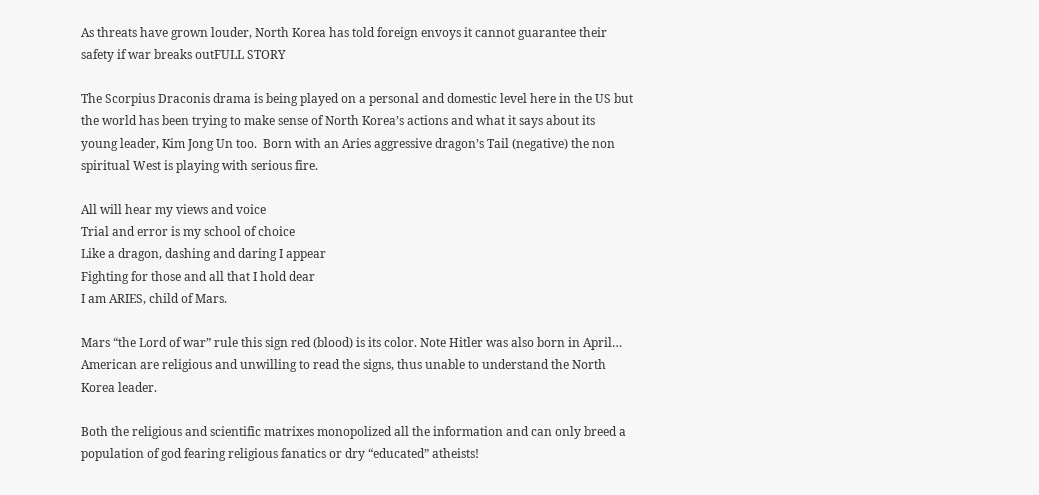As threats have grown louder, North Korea has told foreign envoys it cannot guarantee their safety if war breaks outFULL STORY

The Scorpius Draconis drama is being played on a personal and domestic level here in the US but the world has been trying to make sense of North Korea’s actions and what it says about its young leader, Kim Jong Un too.  Born with an Aries aggressive dragon’s Tail (negative) the non spiritual West is playing with serious fire.

All will hear my views and voice
Trial and error is my school of choice
Like a dragon, dashing and daring I appear
Fighting for those and all that I hold dear
I am ARIES, child of Mars.

Mars “the Lord of war” rule this sign red (blood) is its color. Note Hitler was also born in April…  American are religious and unwilling to read the signs, thus unable to understand the North Korea leader.

Both the religious and scientific matrixes monopolized all the information and can only breed a population of god fearing religious fanatics or dry “educated” atheists!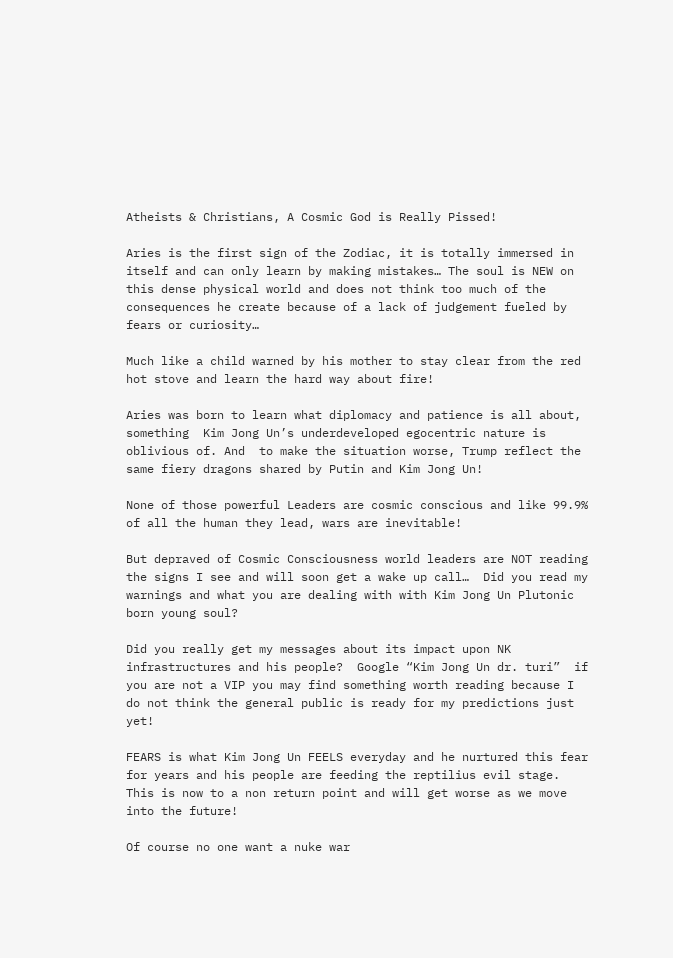Atheists & Christians, A Cosmic God is Really Pissed!

Aries is the first sign of the Zodiac, it is totally immersed in itself and can only learn by making mistakes… The soul is NEW on this dense physical world and does not think too much of the consequences he create because of a lack of judgement fueled by fears or curiosity…

Much like a child warned by his mother to stay clear from the red hot stove and learn the hard way about fire!

Aries was born to learn what diplomacy and patience is all about, something  Kim Jong Un’s underdeveloped egocentric nature is oblivious of. And  to make the situation worse, Trump reflect the same fiery dragons shared by Putin and Kim Jong Un!

None of those powerful Leaders are cosmic conscious and like 99.9% of all the human they lead, wars are inevitable!

But depraved of Cosmic Consciousness world leaders are NOT reading the signs I see and will soon get a wake up call…  Did you read my warnings and what you are dealing with with Kim Jong Un Plutonic born young soul?

Did you really get my messages about its impact upon NK infrastructures and his people?  Google “Kim Jong Un dr. turi”  if you are not a VIP you may find something worth reading because I do not think the general public is ready for my predictions just yet!

FEARS is what Kim Jong Un FEELS everyday and he nurtured this fear for years and his people are feeding the reptilius evil stage. This is now to a non return point and will get worse as we move into the future!

Of course no one want a nuke war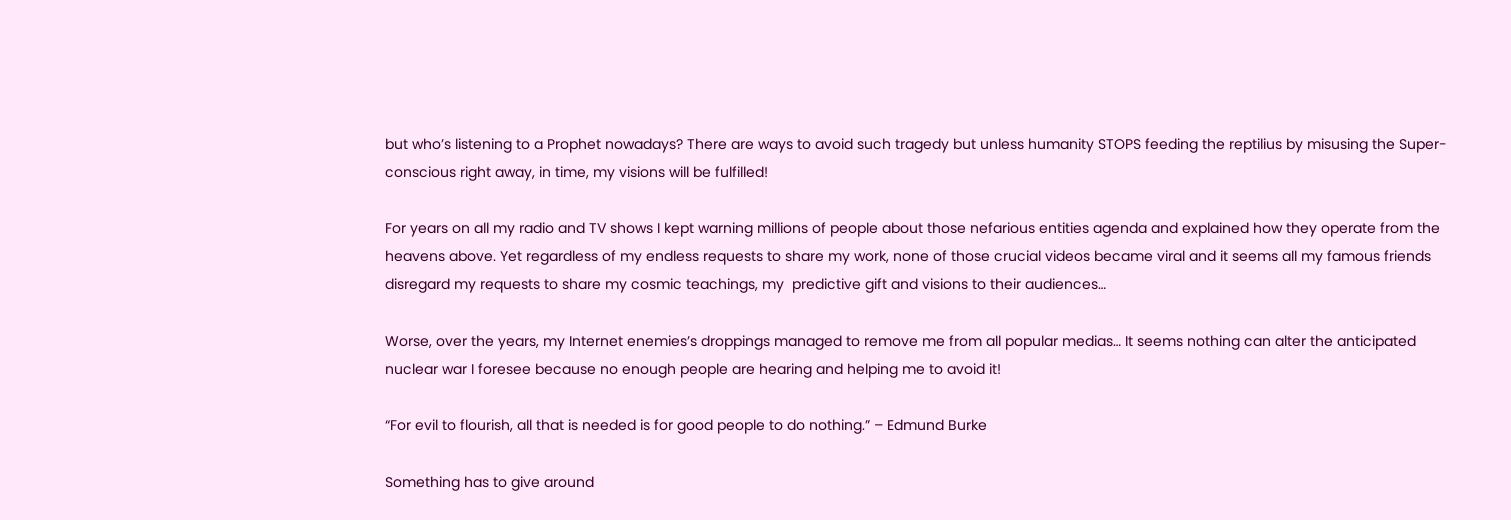but who’s listening to a Prophet nowadays? There are ways to avoid such tragedy but unless humanity STOPS feeding the reptilius by misusing the Super-conscious right away, in time, my visions will be fulfilled!

For years on all my radio and TV shows I kept warning millions of people about those nefarious entities agenda and explained how they operate from the heavens above. Yet regardless of my endless requests to share my work, none of those crucial videos became viral and it seems all my famous friends disregard my requests to share my cosmic teachings, my  predictive gift and visions to their audiences…

Worse, over the years, my Internet enemies’s droppings managed to remove me from all popular medias… It seems nothing can alter the anticipated nuclear war I foresee because no enough people are hearing and helping me to avoid it!

“For evil to flourish, all that is needed is for good people to do nothing.” – Edmund Burke

Something has to give around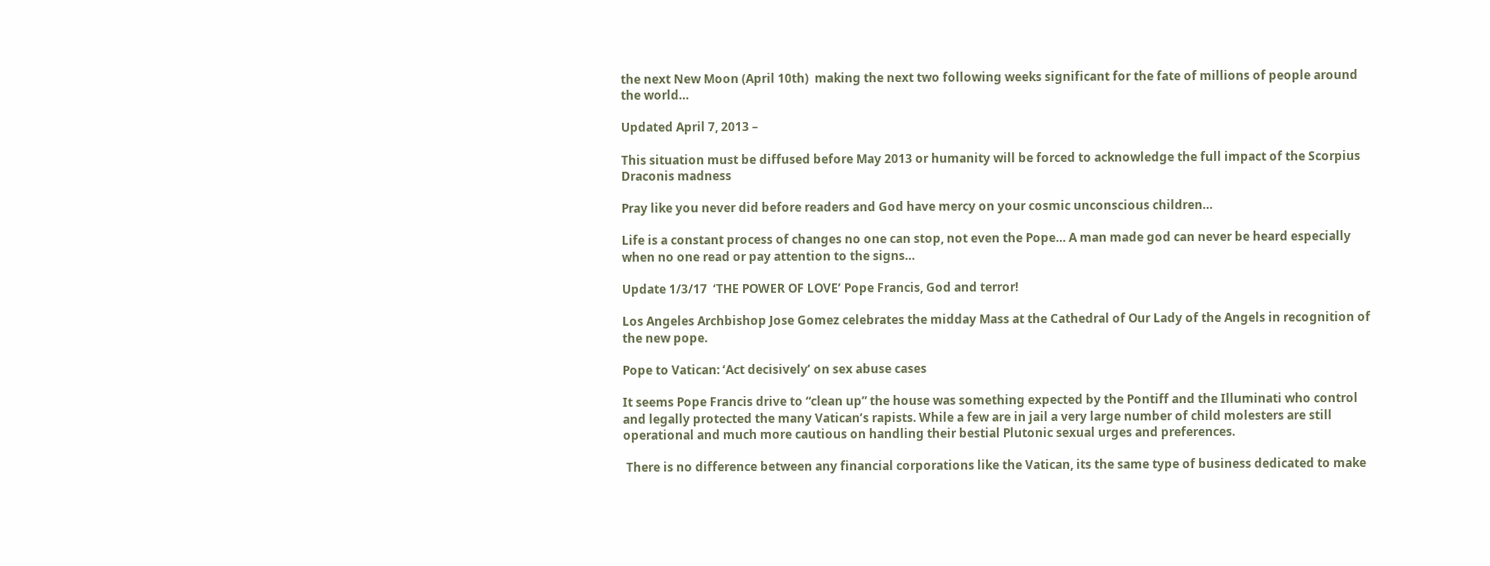the next New Moon (April 10th)  making the next two following weeks significant for the fate of millions of people around the world…

Updated April 7, 2013 –

This situation must be diffused before May 2013 or humanity will be forced to acknowledge the full impact of the Scorpius Draconis madness

Pray like you never did before readers and God have mercy on your cosmic unconscious children…

Life is a constant process of changes no one can stop, not even the Pope… A man made god can never be heard especially when no one read or pay attention to the signs…

Update 1/3/17  ‘THE POWER OF LOVE’ Pope Francis, God and terror!

Los Angeles Archbishop Jose Gomez celebrates the midday Mass at the Cathedral of Our Lady of the Angels in recognition of the new pope.

Pope to Vatican: ‘Act decisively’ on sex abuse cases

It seems Pope Francis drive to “clean up” the house was something expected by the Pontiff and the Illuminati who control  and legally protected the many Vatican’s rapists. While a few are in jail a very large number of child molesters are still operational and much more cautious on handling their bestial Plutonic sexual urges and preferences.

 There is no difference between any financial corporations like the Vatican, its the same type of business dedicated to make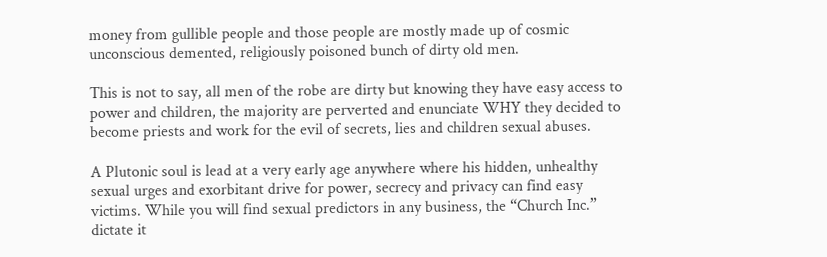money from gullible people and those people are mostly made up of cosmic unconscious demented, religiously poisoned bunch of dirty old men.

This is not to say, all men of the robe are dirty but knowing they have easy access to power and children, the majority are perverted and enunciate WHY they decided to become priests and work for the evil of secrets, lies and children sexual abuses.

A Plutonic soul is lead at a very early age anywhere where his hidden, unhealthy sexual urges and exorbitant drive for power, secrecy and privacy can find easy victims. While you will find sexual predictors in any business, the “Church Inc.” dictate it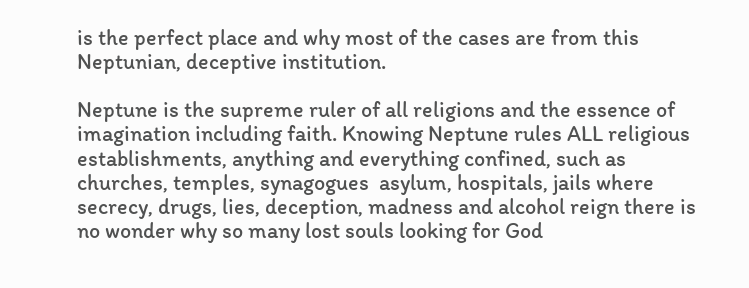is the perfect place and why most of the cases are from this Neptunian, deceptive institution.

Neptune is the supreme ruler of all religions and the essence of imagination including faith. Knowing Neptune rules ALL religious establishments, anything and everything confined, such as churches, temples, synagogues  asylum, hospitals, jails where  secrecy, drugs, lies, deception, madness and alcohol reign there is no wonder why so many lost souls looking for God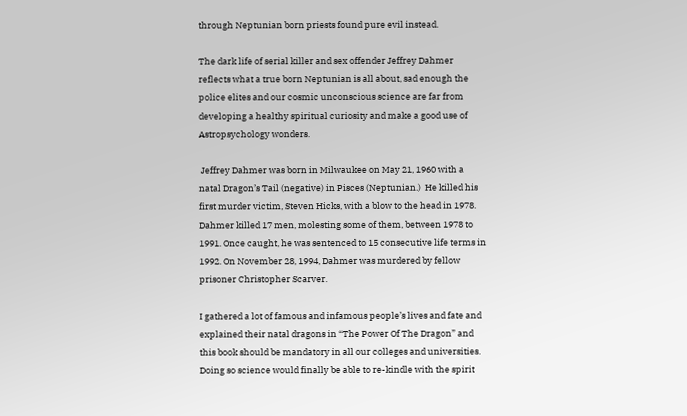through Neptunian born priests found pure evil instead.

The dark life of serial killer and sex offender Jeffrey Dahmer reflects what a true born Neptunian is all about, sad enough the police elites and our cosmic unconscious science are far from developing a healthy spiritual curiosity and make a good use of Astropsychology wonders.

 Jeffrey Dahmer was born in Milwaukee on May 21, 1960 with a natal Dragon’s Tail (negative) in Pisces (Neptunian.)  He killed his first murder victim, Steven Hicks, with a blow to the head in 1978. Dahmer killed 17 men, molesting some of them, between 1978 to 1991. Once caught, he was sentenced to 15 consecutive life terms in 1992. On November 28, 1994, Dahmer was murdered by fellow prisoner Christopher Scarver.

I gathered a lot of famous and infamous people’s lives and fate and explained their natal dragons in “The Power Of The Dragon” and this book should be mandatory in all our colleges and universities. Doing so science would finally be able to re-kindle with the spirit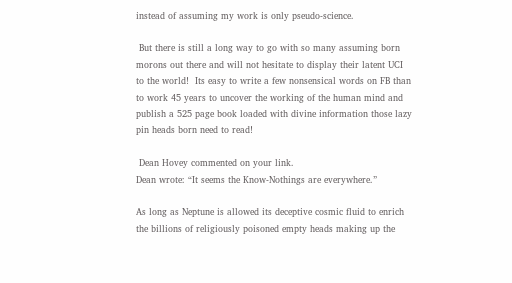instead of assuming my work is only pseudo-science.

 But there is still a long way to go with so many assuming born morons out there and will not hesitate to display their latent UCI to the world!  Its easy to write a few nonsensical words on FB than to work 45 years to uncover the working of the human mind and publish a 525 page book loaded with divine information those lazy pin heads born need to read!

 Dean Hovey commented on your link.
Dean wrote: “It seems the Know-Nothings are everywhere.”

As long as Neptune is allowed its deceptive cosmic fluid to enrich the billions of religiously poisoned empty heads making up the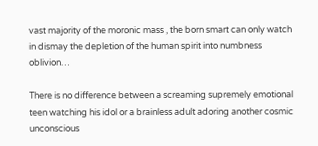vast majority of the moronic mass , the born smart can only watch in dismay the depletion of the human spirit into numbness oblivion…

There is no difference between a screaming supremely emotional teen watching his idol or a brainless adult adoring another cosmic unconscious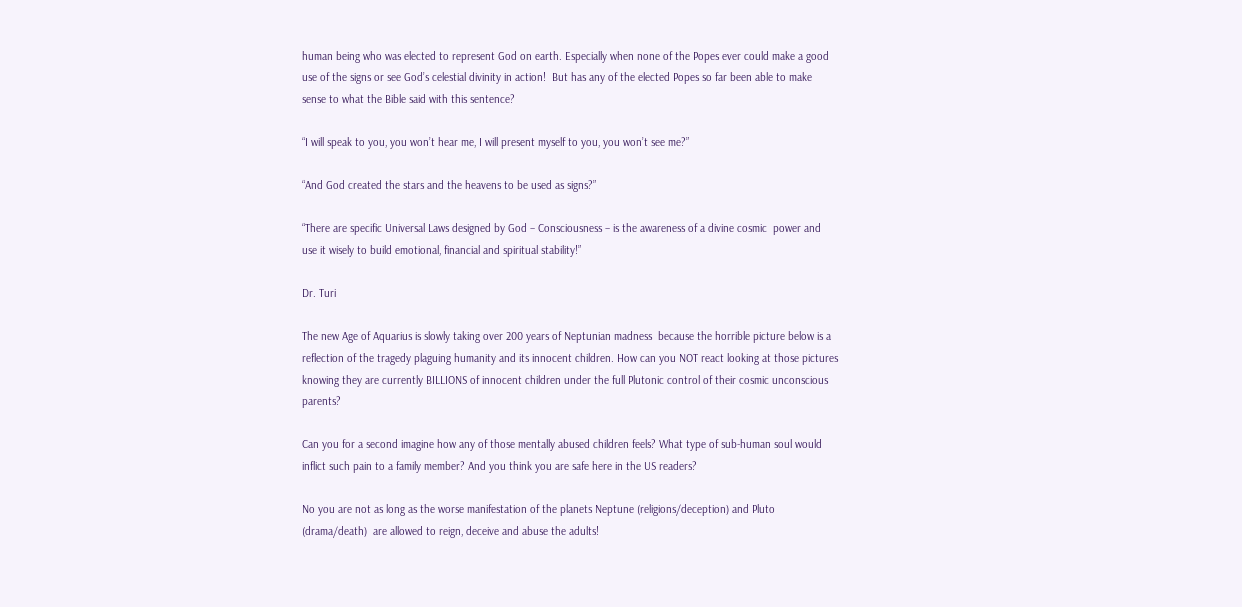human being who was elected to represent God on earth. Especially when none of the Popes ever could make a good use of the signs or see God’s celestial divinity in action!  But has any of the elected Popes so far been able to make sense to what the Bible said with this sentence?

“I will speak to you, you won’t hear me, I will present myself to you, you won’t see me?”

“And God created the stars and the heavens to be used as signs?”

“There are specific Universal Laws designed by God – Consciousness – is the awareness of a divine cosmic  power and use it wisely to build emotional, financial and spiritual stability!”

Dr. Turi

The new Age of Aquarius is slowly taking over 200 years of Neptunian madness  because the horrible picture below is a reflection of the tragedy plaguing humanity and its innocent children. How can you NOT react looking at those pictures knowing they are currently BILLIONS of innocent children under the full Plutonic control of their cosmic unconscious parents?

Can you for a second imagine how any of those mentally abused children feels? What type of sub-human soul would inflict such pain to a family member? And you think you are safe here in the US readers?

No you are not as long as the worse manifestation of the planets Neptune (religions/deception) and Pluto (drama/death)  are allowed to reign, deceive and abuse the adults!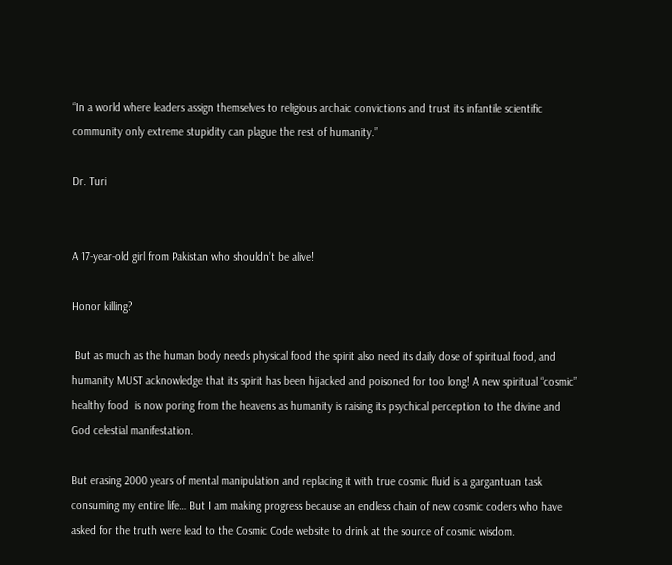“In a world where leaders assign themselves to religious archaic convictions and trust its infantile scientific community only extreme stupidity can plague the rest of humanity.”

Dr. Turi


A 17-year-old girl from Pakistan who shouldn’t be alive!

Honor killing?

 But as much as the human body needs physical food the spirit also need its daily dose of spiritual food, and humanity MUST acknowledge that its spirit has been hijacked and poisoned for too long! A new spiritual “cosmic” healthy food  is now poring from the heavens as humanity is raising its psychical perception to the divine and God celestial manifestation.

But erasing 2000 years of mental manipulation and replacing it with true cosmic fluid is a gargantuan task consuming my entire life… But I am making progress because an endless chain of new cosmic coders who have asked for the truth were lead to the Cosmic Code website to drink at the source of cosmic wisdom.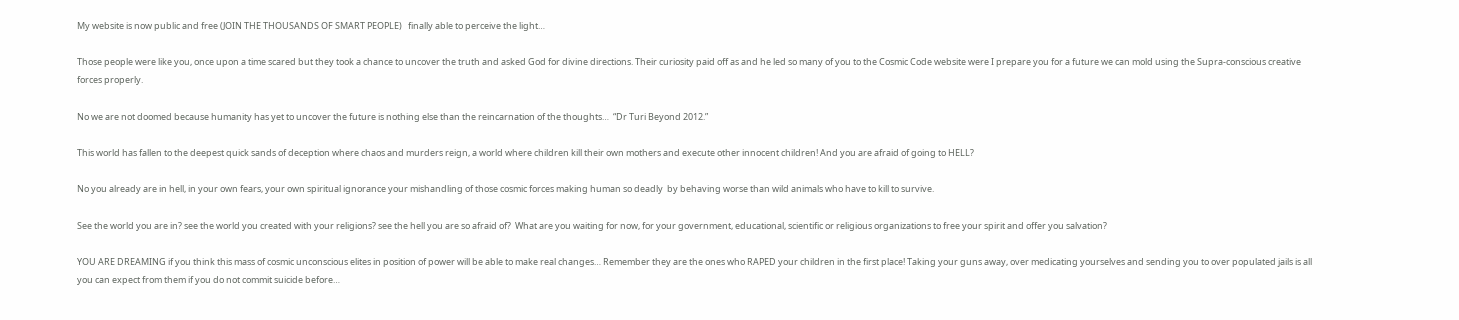My website is now public and free (JOIN THE THOUSANDS OF SMART PEOPLE)   finally able to perceive the light…

Those people were like you, once upon a time scared but they took a chance to uncover the truth and asked God for divine directions. Their curiosity paid off as and he led so many of you to the Cosmic Code website were I prepare you for a future we can mold using the Supra-conscious creative forces properly.

No we are not doomed because humanity has yet to uncover the future is nothing else than the reincarnation of the thoughts…  “Dr Turi Beyond 2012.”

This world has fallen to the deepest quick sands of deception where chaos and murders reign, a world where children kill their own mothers and execute other innocent children! And you are afraid of going to HELL?

No you already are in hell, in your own fears, your own spiritual ignorance your mishandling of those cosmic forces making human so deadly  by behaving worse than wild animals who have to kill to survive.

See the world you are in? see the world you created with your religions? see the hell you are so afraid of?  What are you waiting for now, for your government, educational, scientific or religious organizations to free your spirit and offer you salvation?

YOU ARE DREAMING if you think this mass of cosmic unconscious elites in position of power will be able to make real changes… Remember they are the ones who RAPED your children in the first place! Taking your guns away, over medicating yourselves and sending you to over populated jails is all you can expect from them if you do not commit suicide before…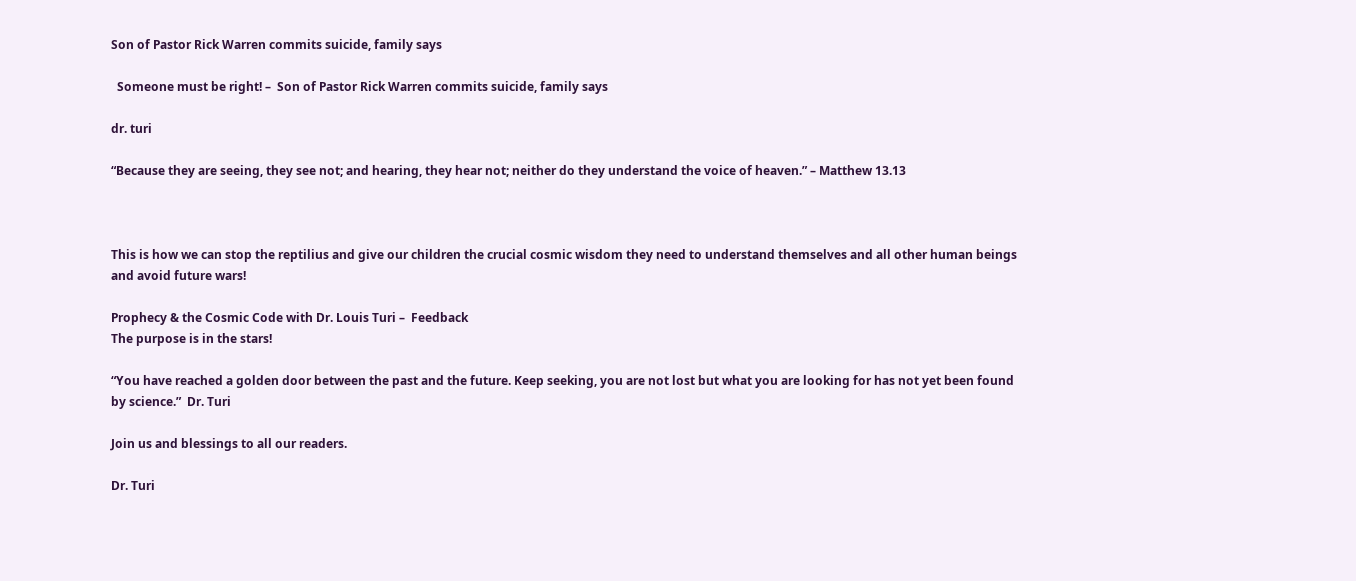Son of Pastor Rick Warren commits suicide, family says

  Someone must be right! –  Son of Pastor Rick Warren commits suicide, family says

dr. turi

“Because they are seeing, they see not; and hearing, they hear not; neither do they understand the voice of heaven.” – Matthew 13.13



This is how we can stop the reptilius and give our children the crucial cosmic wisdom they need to understand themselves and all other human beings and avoid future wars!

Prophecy & the Cosmic Code with Dr. Louis Turi –  Feedback
The purpose is in the stars!

“You have reached a golden door between the past and the future. Keep seeking, you are not lost but what you are looking for has not yet been found by science.”  Dr. Turi

Join us and blessings to all our readers.

Dr. Turi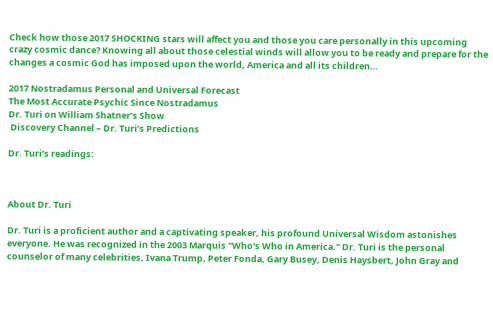Check how those 2017 SHOCKING stars will affect you and those you care personally in this upcoming crazy cosmic dance? Knowing all about those celestial winds will allow you to be ready and prepare for the changes a cosmic God has imposed upon the world, America and all its children…

2017 Nostradamus Personal and Universal Forecast
The Most Accurate Psychic Since Nostradamus
Dr. Turi on William Shatner’s Show
 Discovery Channel – Dr. Turi’s Predictions

Dr. Turi’s readings:



About Dr. Turi

Dr. Turi is a proficient author and a captivating speaker, his profound Universal Wisdom astonishes everyone. He was recognized in the 2003 Marquis "Who's Who in America." Dr. Turi is the personal counselor of many celebrities, Ivana Trump, Peter Fonda, Gary Busey, Denis Haysbert, John Gray and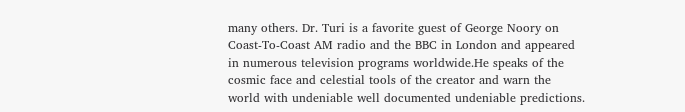many others. Dr. Turi is a favorite guest of George Noory on Coast-To-Coast AM radio and the BBC in London and appeared in numerous television programs worldwide.He speaks of the cosmic face and celestial tools of the creator and warn the world with undeniable well documented undeniable predictions.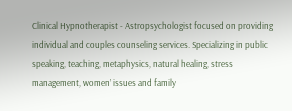Clinical Hypnotherapist - Astropsychologist focused on providing individual and couples counseling services. Specializing in public speaking, teaching, metaphysics, natural healing, stress management, women’ issues and family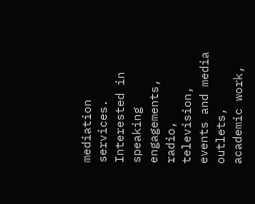mediation services. Interested in speaking engagements, radio, television, events and media outlets, academic work,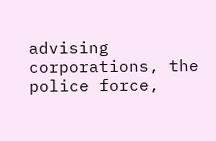advising corporations, the police force,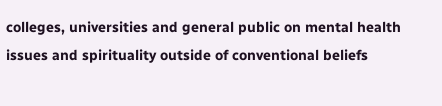colleges, universities and general public on mental health issues and spirituality outside of conventional beliefs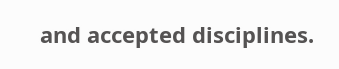and accepted disciplines.